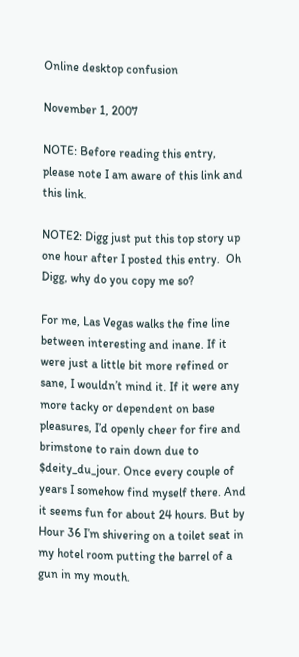Online desktop confusion

November 1, 2007

NOTE: Before reading this entry, please note I am aware of this link and this link.

NOTE2: Digg just put this top story up one hour after I posted this entry.  Oh Digg, why do you copy me so?

For me, Las Vegas walks the fine line between interesting and inane. If it were just a little bit more refined or sane, I wouldn’t mind it. If it were any more tacky or dependent on base pleasures, I’d openly cheer for fire and brimstone to rain down due to $deity_du_jour. Once every couple of years I somehow find myself there. And it seems fun for about 24 hours. But by Hour 36 I’m shivering on a toilet seat in my hotel room putting the barrel of a gun in my mouth.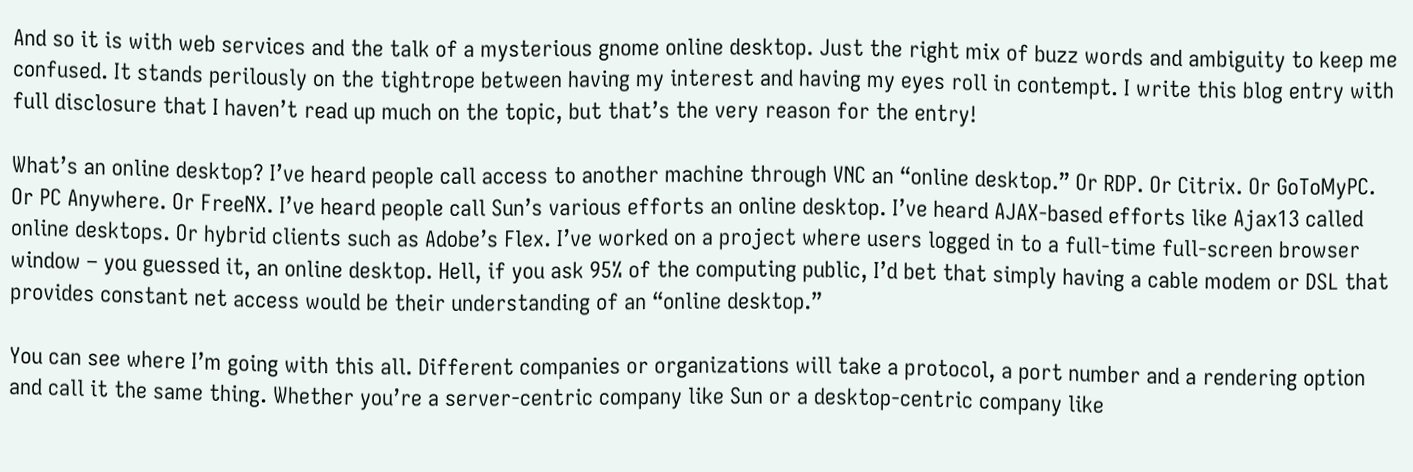And so it is with web services and the talk of a mysterious gnome online desktop. Just the right mix of buzz words and ambiguity to keep me confused. It stands perilously on the tightrope between having my interest and having my eyes roll in contempt. I write this blog entry with full disclosure that I haven’t read up much on the topic, but that’s the very reason for the entry!

What’s an online desktop? I’ve heard people call access to another machine through VNC an “online desktop.” Or RDP. Or Citrix. Or GoToMyPC. Or PC Anywhere. Or FreeNX. I’ve heard people call Sun’s various efforts an online desktop. I’ve heard AJAX-based efforts like Ajax13 called online desktops. Or hybrid clients such as Adobe’s Flex. I’ve worked on a project where users logged in to a full-time full-screen browser window – you guessed it, an online desktop. Hell, if you ask 95% of the computing public, I’d bet that simply having a cable modem or DSL that provides constant net access would be their understanding of an “online desktop.”

You can see where I’m going with this all. Different companies or organizations will take a protocol, a port number and a rendering option and call it the same thing. Whether you’re a server-centric company like Sun or a desktop-centric company like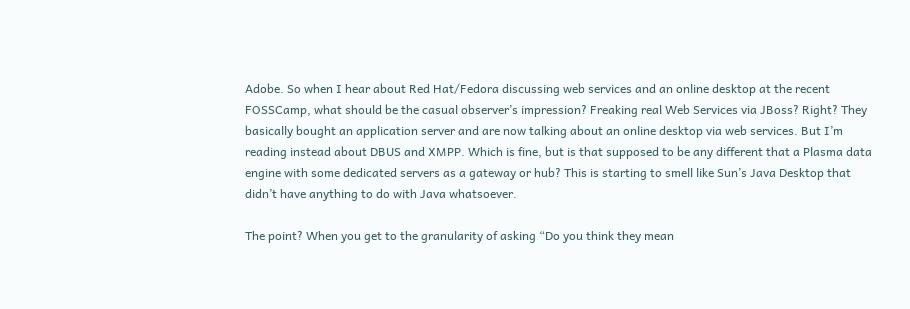Adobe. So when I hear about Red Hat/Fedora discussing web services and an online desktop at the recent FOSSCamp, what should be the casual observer’s impression? Freaking real Web Services via JBoss? Right? They basically bought an application server and are now talking about an online desktop via web services. But I’m reading instead about DBUS and XMPP. Which is fine, but is that supposed to be any different that a Plasma data engine with some dedicated servers as a gateway or hub? This is starting to smell like Sun’s Java Desktop that didn’t have anything to do with Java whatsoever.

The point? When you get to the granularity of asking “Do you think they mean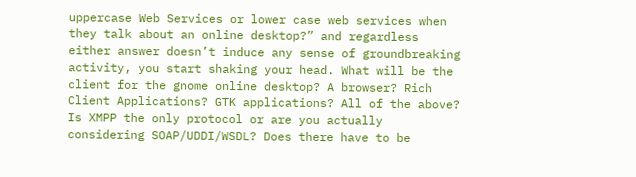uppercase Web Services or lower case web services when they talk about an online desktop?” and regardless either answer doesn’t induce any sense of groundbreaking activity, you start shaking your head. What will be the client for the gnome online desktop? A browser? Rich Client Applications? GTK applications? All of the above? Is XMPP the only protocol or are you actually considering SOAP/UDDI/WSDL? Does there have to be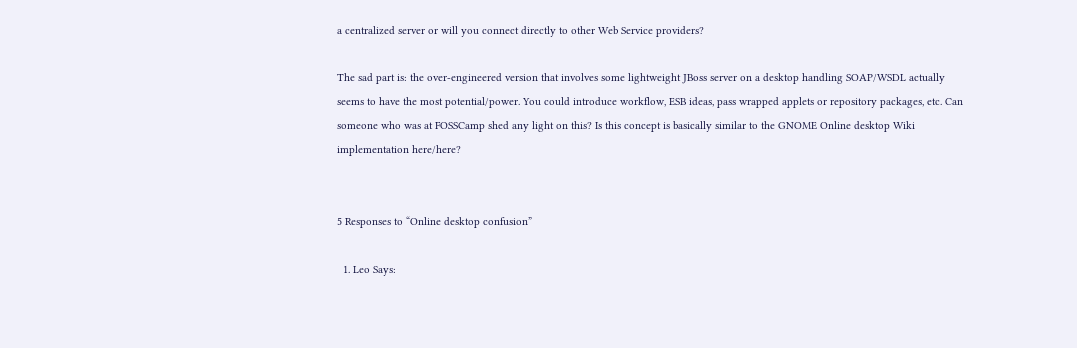a centralized server or will you connect directly to other Web Service providers?

The sad part is: the over-engineered version that involves some lightweight JBoss server on a desktop handling SOAP/WSDL actually seems to have the most potential/power. You could introduce workflow, ESB ideas, pass wrapped applets or repository packages, etc. Can someone who was at FOSSCamp shed any light on this? Is this concept is basically similar to the GNOME Online desktop Wiki implementation here/here?


5 Responses to “Online desktop confusion”

  1. Leo Says: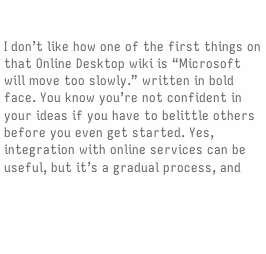I don’t like how one of the first things on that Online Desktop wiki is “Microsoft will move too slowly.” written in bold face. You know you’re not confident in your ideas if you have to belittle others before you even get started. Yes, integration with online services can be useful, but it’s a gradual process, and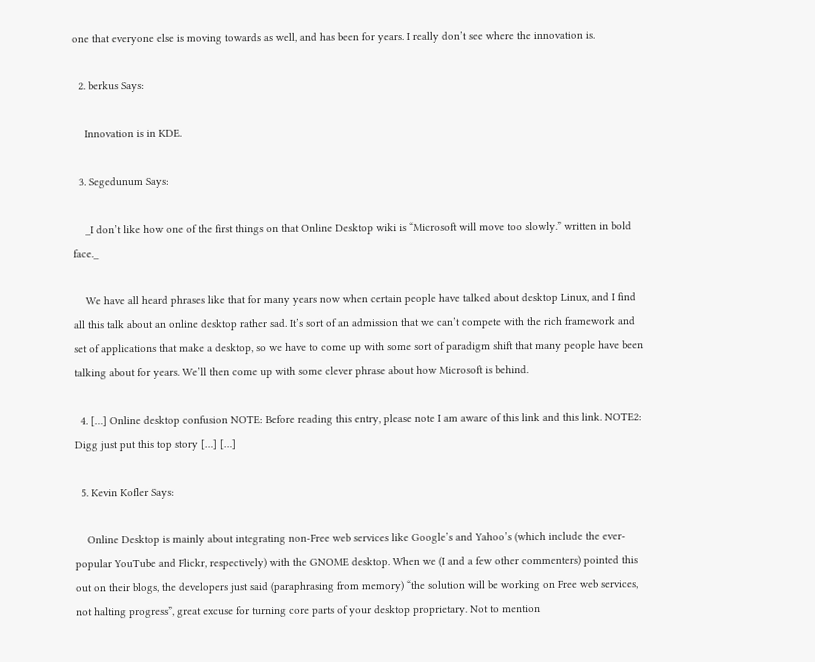one that everyone else is moving towards as well, and has been for years. I really don’t see where the innovation is.

  2. berkus Says:

    Innovation is in KDE.

  3. Segedunum Says:

    _I don’t like how one of the first things on that Online Desktop wiki is “Microsoft will move too slowly.” written in bold face._

    We have all heard phrases like that for many years now when certain people have talked about desktop Linux, and I find all this talk about an online desktop rather sad. It’s sort of an admission that we can’t compete with the rich framework and set of applications that make a desktop, so we have to come up with some sort of paradigm shift that many people have been talking about for years. We’ll then come up with some clever phrase about how Microsoft is behind.

  4. […] Online desktop confusion NOTE: Before reading this entry, please note I am aware of this link and this link. NOTE2: Digg just put this top story […] […]

  5. Kevin Kofler Says:

    Online Desktop is mainly about integrating non-Free web services like Google’s and Yahoo’s (which include the ever-popular YouTube and Flickr, respectively) with the GNOME desktop. When we (I and a few other commenters) pointed this out on their blogs, the developers just said (paraphrasing from memory) “the solution will be working on Free web services, not halting progress”, great excuse for turning core parts of your desktop proprietary. Not to mention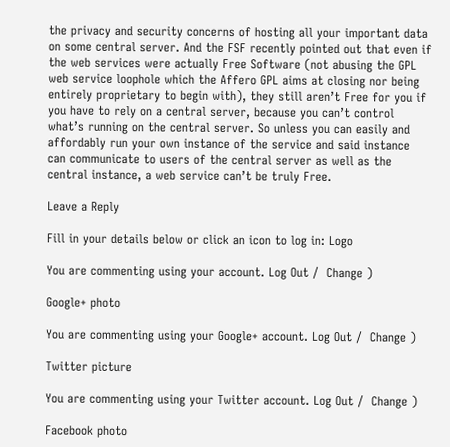the privacy and security concerns of hosting all your important data on some central server. And the FSF recently pointed out that even if the web services were actually Free Software (not abusing the GPL web service loophole which the Affero GPL aims at closing nor being entirely proprietary to begin with), they still aren’t Free for you if you have to rely on a central server, because you can’t control what’s running on the central server. So unless you can easily and affordably run your own instance of the service and said instance can communicate to users of the central server as well as the central instance, a web service can’t be truly Free.

Leave a Reply

Fill in your details below or click an icon to log in: Logo

You are commenting using your account. Log Out /  Change )

Google+ photo

You are commenting using your Google+ account. Log Out /  Change )

Twitter picture

You are commenting using your Twitter account. Log Out /  Change )

Facebook photo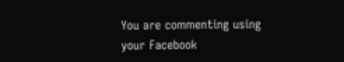You are commenting using your Facebook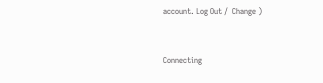account. Log Out /  Change )


Connecting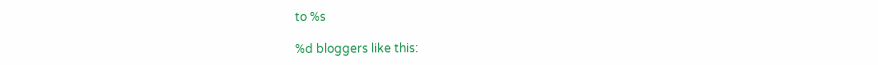to %s

%d bloggers like this: